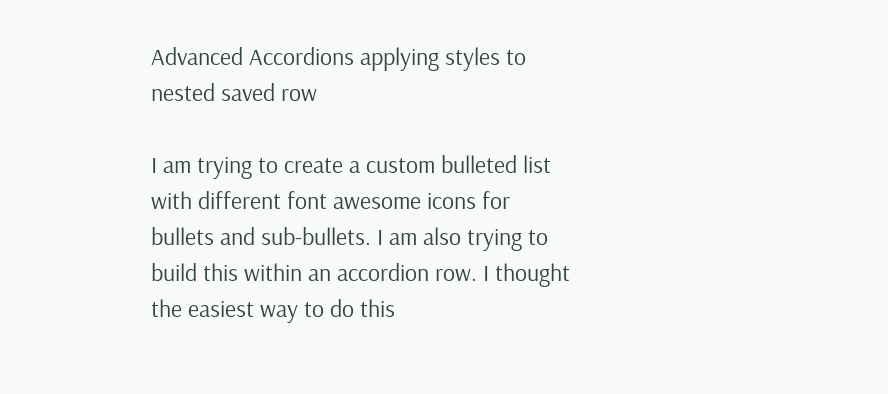Advanced Accordions applying styles to nested saved row

I am trying to create a custom bulleted list with different font awesome icons for bullets and sub-bullets. I am also trying to build this within an accordion row. I thought the easiest way to do this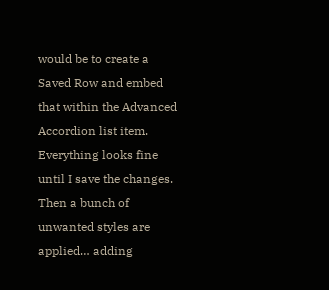would be to create a Saved Row and embed that within the Advanced Accordion list item. Everything looks fine until I save the changes. Then a bunch of unwanted styles are applied… adding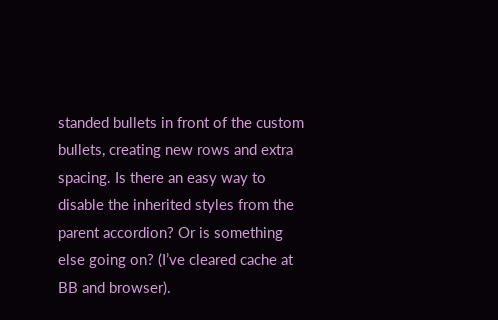standed bullets in front of the custom bullets, creating new rows and extra spacing. Is there an easy way to disable the inherited styles from the parent accordion? Or is something else going on? (I’ve cleared cache at BB and browser).